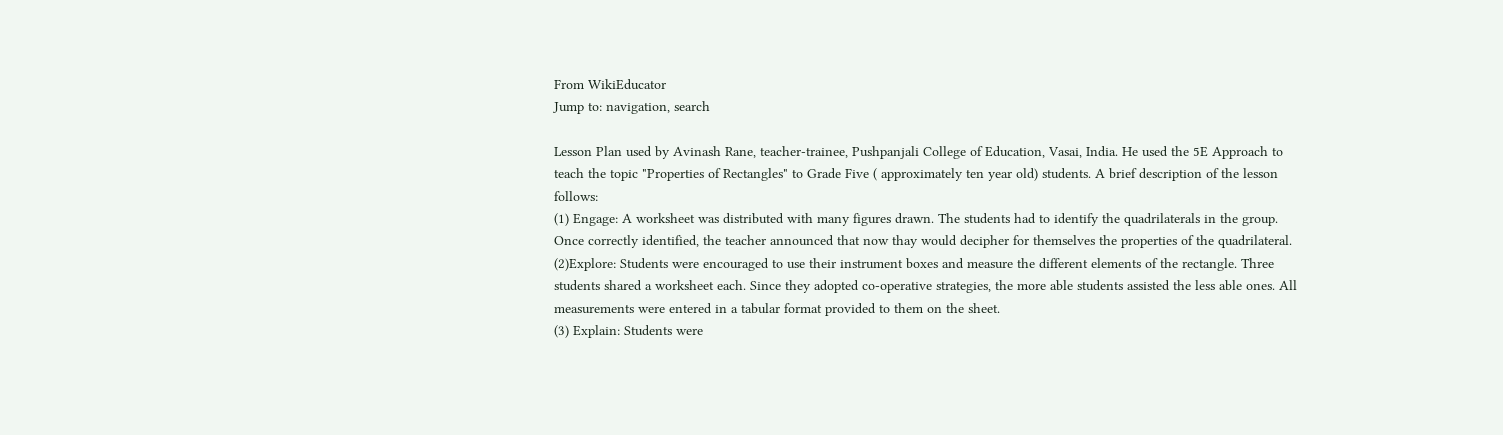From WikiEducator
Jump to: navigation, search

Lesson Plan used by Avinash Rane, teacher-trainee, Pushpanjali College of Education, Vasai, India. He used the 5E Approach to teach the topic "Properties of Rectangles" to Grade Five ( approximately ten year old) students. A brief description of the lesson follows:
(1) Engage: A worksheet was distributed with many figures drawn. The students had to identify the quadrilaterals in the group. Once correctly identified, the teacher announced that now thay would decipher for themselves the properties of the quadrilateral.
(2)Explore: Students were encouraged to use their instrument boxes and measure the different elements of the rectangle. Three students shared a worksheet each. Since they adopted co-operative strategies, the more able students assisted the less able ones. All measurements were entered in a tabular format provided to them on the sheet.
(3) Explain: Students were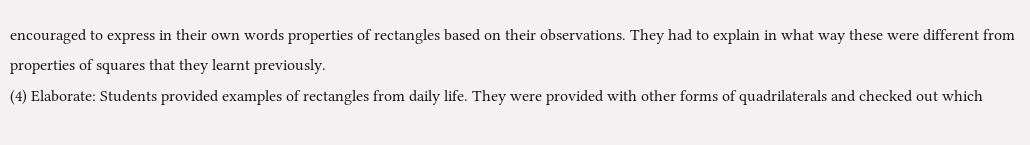encouraged to express in their own words properties of rectangles based on their observations. They had to explain in what way these were different from properties of squares that they learnt previously.
(4) Elaborate: Students provided examples of rectangles from daily life. They were provided with other forms of quadrilaterals and checked out which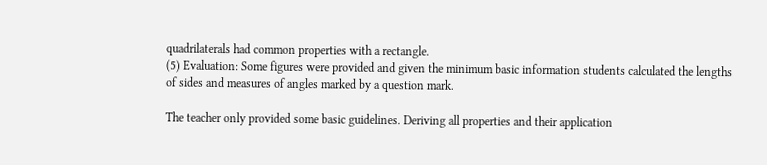quadrilaterals had common properties with a rectangle.
(5) Evaluation: Some figures were provided and given the minimum basic information students calculated the lengths of sides and measures of angles marked by a question mark.

The teacher only provided some basic guidelines. Deriving all properties and their application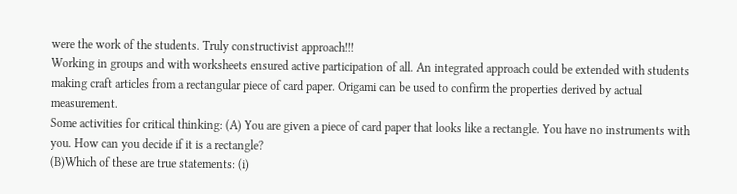were the work of the students. Truly constructivist approach!!!
Working in groups and with worksheets ensured active participation of all. An integrated approach could be extended with students making craft articles from a rectangular piece of card paper. Origami can be used to confirm the properties derived by actual measurement.
Some activities for critical thinking: (A) You are given a piece of card paper that looks like a rectangle. You have no instruments with you. How can you decide if it is a rectangle?
(B)Which of these are true statements: (i)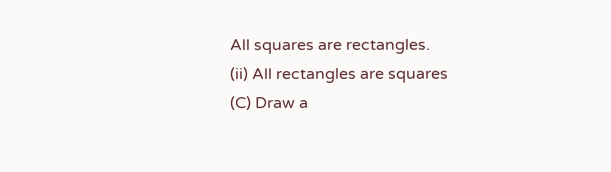All squares are rectangles.
(ii) All rectangles are squares
(C) Draw a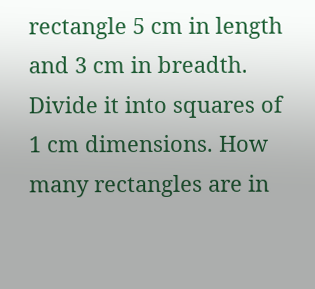rectangle 5 cm in length and 3 cm in breadth. Divide it into squares of 1 cm dimensions. How many rectangles are in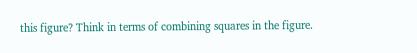this figure? Think in terms of combining squares in the figure.